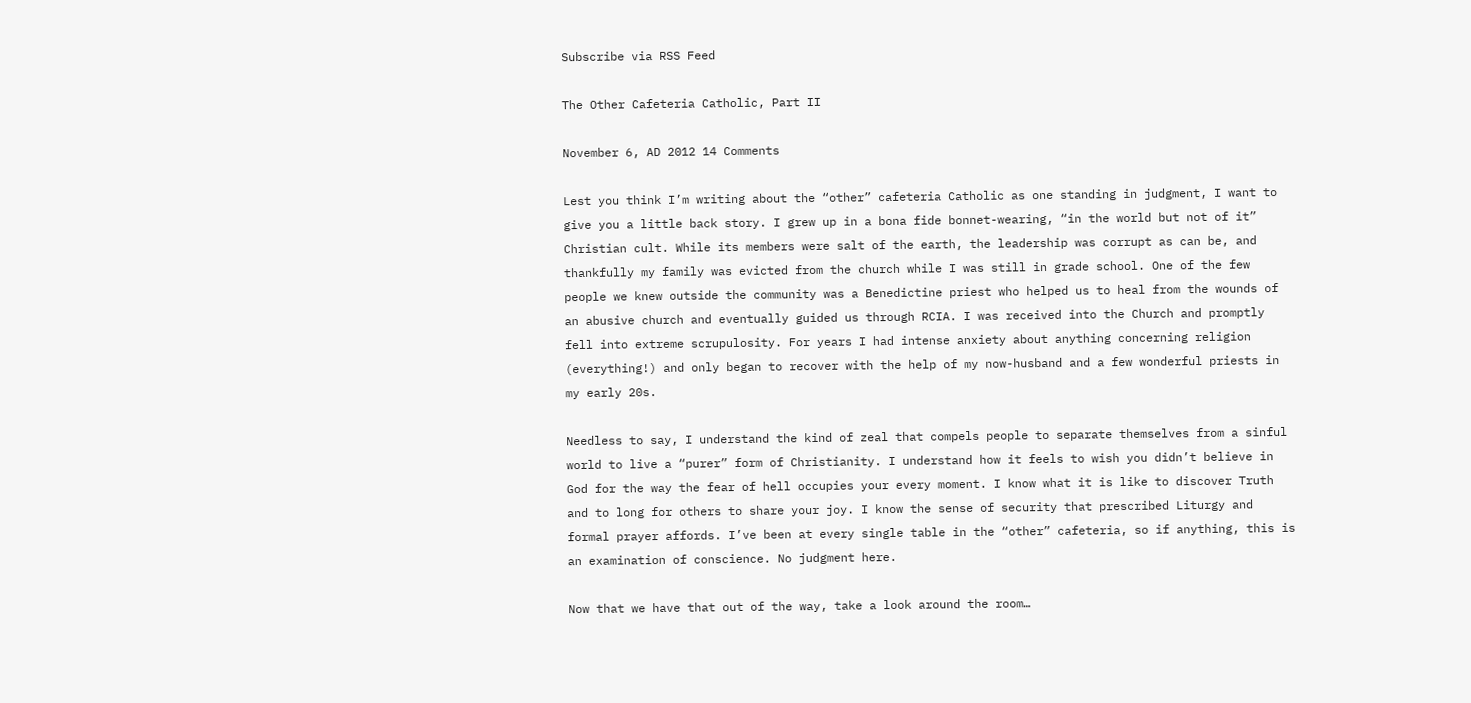Subscribe via RSS Feed

The Other Cafeteria Catholic, Part II

November 6, AD 2012 14 Comments

Lest you think I’m writing about the “other” cafeteria Catholic as one standing in judgment, I want to give you a little back story. I grew up in a bona fide bonnet-wearing, “in the world but not of it” Christian cult. While its members were salt of the earth, the leadership was corrupt as can be, and thankfully my family was evicted from the church while I was still in grade school. One of the few people we knew outside the community was a Benedictine priest who helped us to heal from the wounds of an abusive church and eventually guided us through RCIA. I was received into the Church and promptly fell into extreme scrupulosity. For years I had intense anxiety about anything concerning religion (everything!) and only began to recover with the help of my now-husband and a few wonderful priests in my early 20s.

Needless to say, I understand the kind of zeal that compels people to separate themselves from a sinful world to live a “purer” form of Christianity. I understand how it feels to wish you didn’t believe in God for the way the fear of hell occupies your every moment. I know what it is like to discover Truth and to long for others to share your joy. I know the sense of security that prescribed Liturgy and formal prayer affords. I’ve been at every single table in the “other” cafeteria, so if anything, this is an examination of conscience. No judgment here.

Now that we have that out of the way, take a look around the room…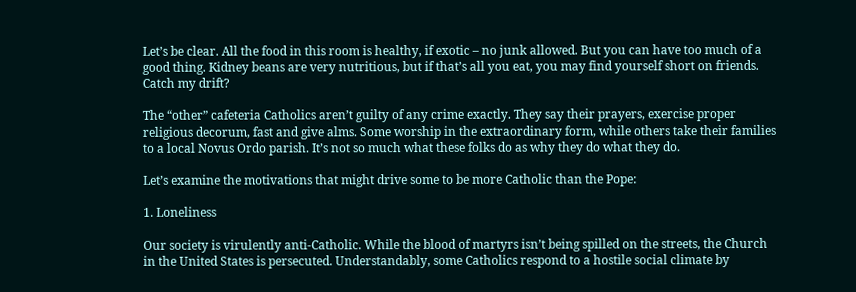Let’s be clear. All the food in this room is healthy, if exotic – no junk allowed. But you can have too much of a good thing. Kidney beans are very nutritious, but if that’s all you eat, you may find yourself short on friends. Catch my drift?

The “other” cafeteria Catholics aren’t guilty of any crime exactly. They say their prayers, exercise proper religious decorum, fast and give alms. Some worship in the extraordinary form, while others take their families to a local Novus Ordo parish. It’s not so much what these folks do as why they do what they do.

Let’s examine the motivations that might drive some to be more Catholic than the Pope:

1. Loneliness

Our society is virulently anti-Catholic. While the blood of martyrs isn’t being spilled on the streets, the Church in the United States is persecuted. Understandably, some Catholics respond to a hostile social climate by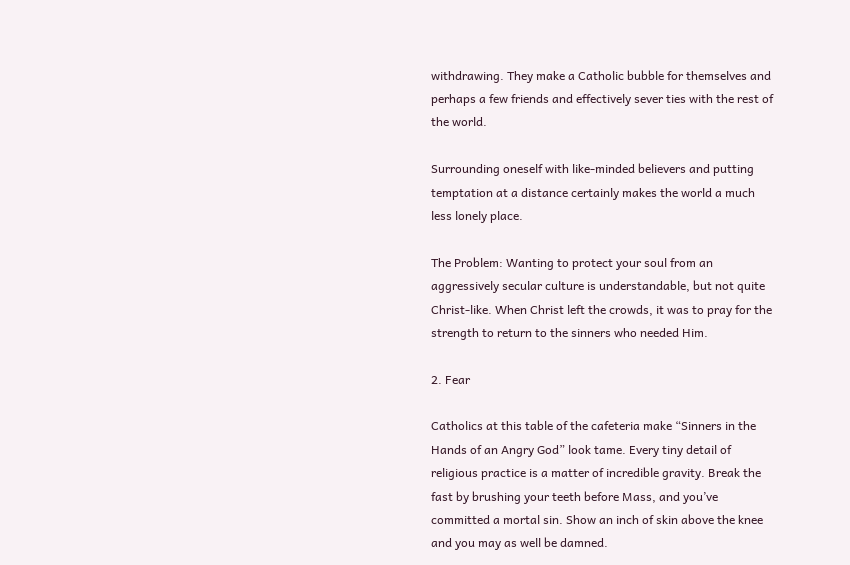withdrawing. They make a Catholic bubble for themselves and perhaps a few friends and effectively sever ties with the rest of the world.

Surrounding oneself with like-minded believers and putting temptation at a distance certainly makes the world a much less lonely place.

The Problem: Wanting to protect your soul from an aggressively secular culture is understandable, but not quite Christ-like. When Christ left the crowds, it was to pray for the strength to return to the sinners who needed Him.

2. Fear

Catholics at this table of the cafeteria make “Sinners in the Hands of an Angry God” look tame. Every tiny detail of religious practice is a matter of incredible gravity. Break the fast by brushing your teeth before Mass, and you’ve committed a mortal sin. Show an inch of skin above the knee and you may as well be damned.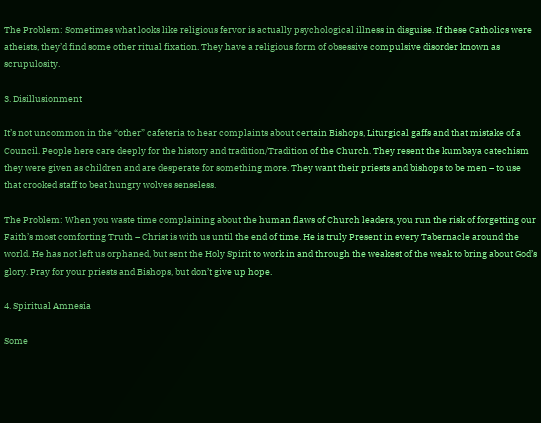The Problem: Sometimes what looks like religious fervor is actually psychological illness in disguise. If these Catholics were atheists, they’d find some other ritual fixation. They have a religious form of obsessive compulsive disorder known as scrupulosity.

3. Disillusionment

It’s not uncommon in the “other” cafeteria to hear complaints about certain Bishops, Liturgical gaffs and that mistake of a Council. People here care deeply for the history and tradition/Tradition of the Church. They resent the kumbaya catechism they were given as children and are desperate for something more. They want their priests and bishops to be men – to use that crooked staff to beat hungry wolves senseless.

The Problem: When you waste time complaining about the human flaws of Church leaders, you run the risk of forgetting our Faith’s most comforting Truth – Christ is with us until the end of time. He is truly Present in every Tabernacle around the world. He has not left us orphaned, but sent the Holy Spirit to work in and through the weakest of the weak to bring about God’s glory. Pray for your priests and Bishops, but don’t give up hope.

4. Spiritual Amnesia

Some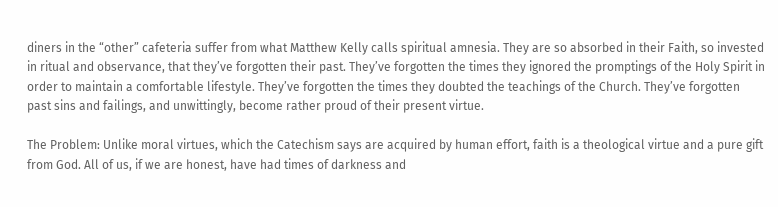diners in the “other” cafeteria suffer from what Matthew Kelly calls spiritual amnesia. They are so absorbed in their Faith, so invested in ritual and observance, that they’ve forgotten their past. They’ve forgotten the times they ignored the promptings of the Holy Spirit in order to maintain a comfortable lifestyle. They’ve forgotten the times they doubted the teachings of the Church. They’ve forgotten past sins and failings, and unwittingly, become rather proud of their present virtue.

The Problem: Unlike moral virtues, which the Catechism says are acquired by human effort, faith is a theological virtue and a pure gift from God. All of us, if we are honest, have had times of darkness and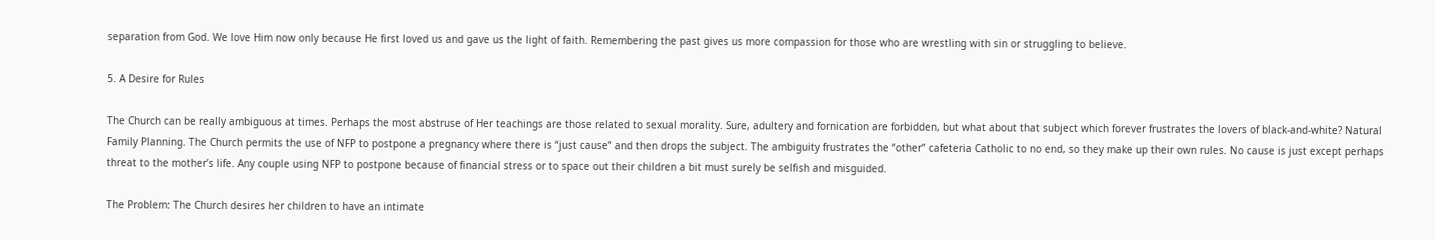separation from God. We love Him now only because He first loved us and gave us the light of faith. Remembering the past gives us more compassion for those who are wrestling with sin or struggling to believe.

5. A Desire for Rules

The Church can be really ambiguous at times. Perhaps the most abstruse of Her teachings are those related to sexual morality. Sure, adultery and fornication are forbidden, but what about that subject which forever frustrates the lovers of black-and-white? Natural Family Planning. The Church permits the use of NFP to postpone a pregnancy where there is “just cause” and then drops the subject. The ambiguity frustrates the “other” cafeteria Catholic to no end, so they make up their own rules. No cause is just except perhaps threat to the mother’s life. Any couple using NFP to postpone because of financial stress or to space out their children a bit must surely be selfish and misguided.

The Problem: The Church desires her children to have an intimate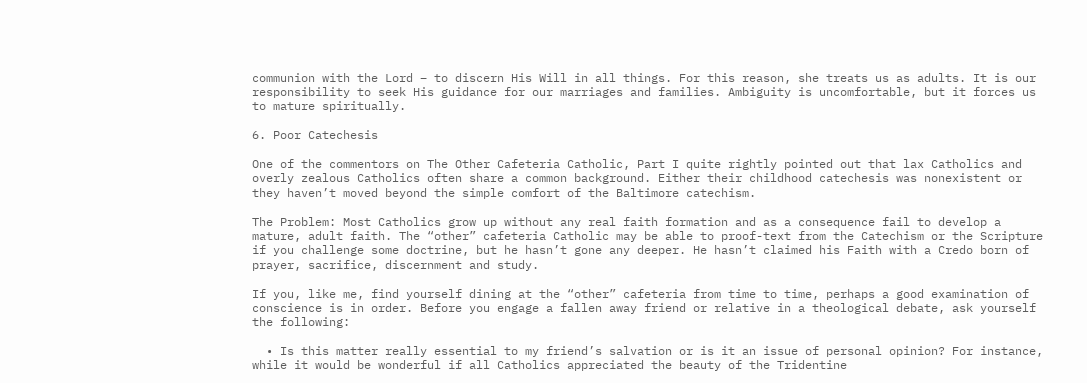communion with the Lord – to discern His Will in all things. For this reason, she treats us as adults. It is our responsibility to seek His guidance for our marriages and families. Ambiguity is uncomfortable, but it forces us to mature spiritually.

6. Poor Catechesis

One of the commentors on The Other Cafeteria Catholic, Part I quite rightly pointed out that lax Catholics and overly zealous Catholics often share a common background. Either their childhood catechesis was nonexistent or they haven’t moved beyond the simple comfort of the Baltimore catechism.

The Problem: Most Catholics grow up without any real faith formation and as a consequence fail to develop a mature, adult faith. The “other” cafeteria Catholic may be able to proof-text from the Catechism or the Scripture if you challenge some doctrine, but he hasn’t gone any deeper. He hasn’t claimed his Faith with a Credo born of prayer, sacrifice, discernment and study.

If you, like me, find yourself dining at the “other” cafeteria from time to time, perhaps a good examination of conscience is in order. Before you engage a fallen away friend or relative in a theological debate, ask yourself the following:

  • Is this matter really essential to my friend’s salvation or is it an issue of personal opinion? For instance, while it would be wonderful if all Catholics appreciated the beauty of the Tridentine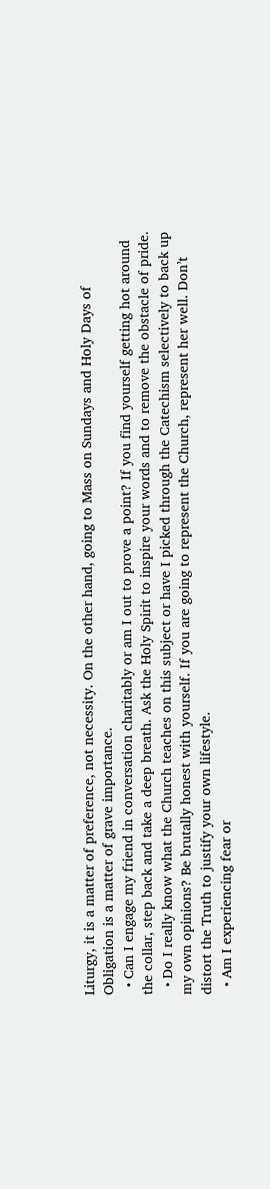Liturgy, it is a matter of preference, not necessity. On the other hand, going to Mass on Sundays and Holy Days of Obligation is a matter of grave importance.
  • Can I engage my friend in conversation charitably or am I out to prove a point? If you find yourself getting hot around the collar, step back and take a deep breath. Ask the Holy Spirit to inspire your words and to remove the obstacle of pride.
  • Do I really know what the Church teaches on this subject or have I picked through the Catechism selectively to back up my own opinions? Be brutally honest with yourself. If you are going to represent the Church, represent her well. Don’t distort the Truth to justify your own lifestyle.
  • Am I experiencing fear or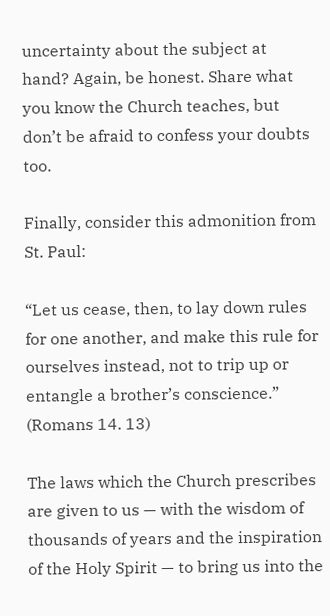uncertainty about the subject at hand? Again, be honest. Share what you know the Church teaches, but don’t be afraid to confess your doubts too.

Finally, consider this admonition from St. Paul:

“Let us cease, then, to lay down rules for one another, and make this rule for ourselves instead, not to trip up or entangle a brother’s conscience.” (Romans 14. 13)

The laws which the Church prescribes are given to us — with the wisdom of thousands of years and the inspiration of the Holy Spirit — to bring us into the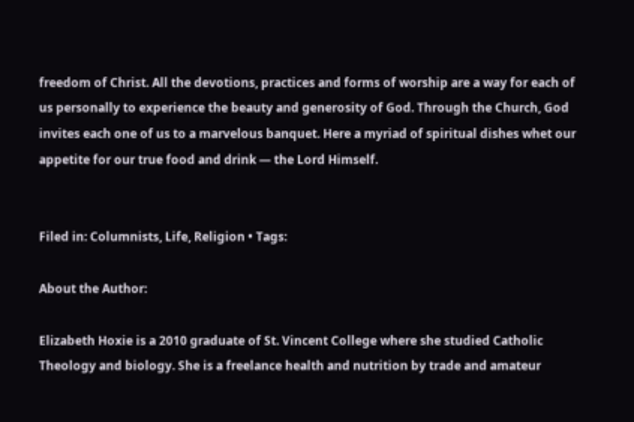freedom of Christ. All the devotions, practices and forms of worship are a way for each of us personally to experience the beauty and generosity of God. Through the Church, God invites each one of us to a marvelous banquet. Here a myriad of spiritual dishes whet our appetite for our true food and drink — the Lord Himself.


Filed in: Columnists, Life, Religion • Tags:

About the Author:

Elizabeth Hoxie is a 2010 graduate of St. Vincent College where she studied Catholic Theology and biology. She is a freelance health and nutrition by trade and amateur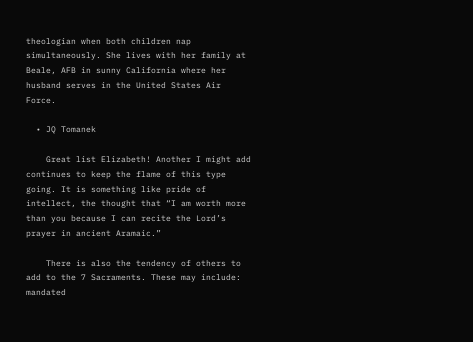theologian when both children nap simultaneously. She lives with her family at Beale, AFB in sunny California where her husband serves in the United States Air Force.

  • JQ Tomanek

    Great list Elizabeth! Another I might add continues to keep the flame of this type going. It is something like pride of intellect, the thought that “I am worth more than you because I can recite the Lord’s prayer in ancient Aramaic.”

    There is also the tendency of others to add to the 7 Sacraments. These may include: mandated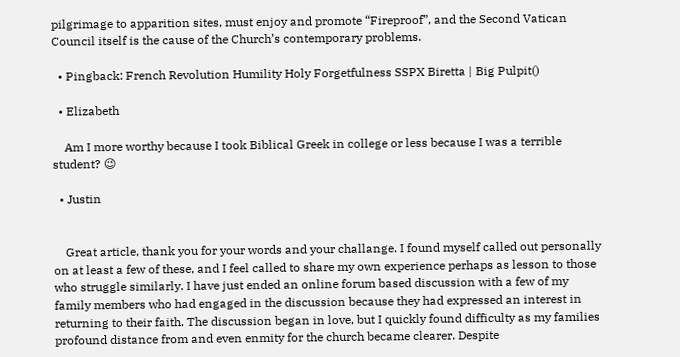pilgrimage to apparition sites, must enjoy and promote “Fireproof”, and the Second Vatican Council itself is the cause of the Church’s contemporary problems.

  • Pingback: French Revolution Humility Holy Forgetfulness SSPX Biretta | Big Pulpit()

  • Elizabeth

    Am I more worthy because I took Biblical Greek in college or less because I was a terrible student? 😉

  • Justin


    Great article, thank you for your words and your challange. I found myself called out personally on at least a few of these, and I feel called to share my own experience perhaps as lesson to those who struggle similarly. I have just ended an online forum based discussion with a few of my family members who had engaged in the discussion because they had expressed an interest in returning to their faith. The discussion began in love, but I quickly found difficulty as my families profound distance from and even enmity for the church became clearer. Despite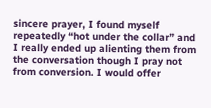sincere prayer, I found myself repeatedly “hot under the collar” and I really ended up alienting them from the conversation though I pray not from conversion. I would offer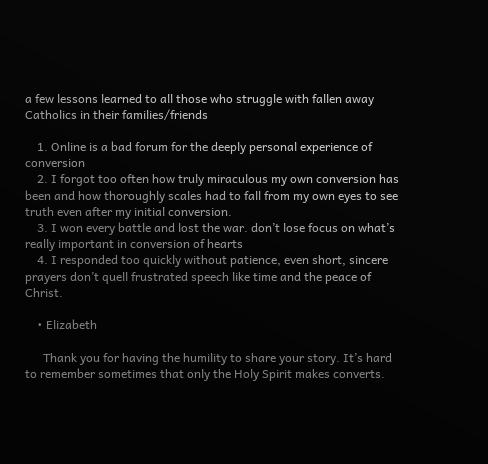a few lessons learned to all those who struggle with fallen away Catholics in their families/friends

    1. Online is a bad forum for the deeply personal experience of conversion
    2. I forgot too often how truly miraculous my own conversion has been and how thoroughly scales had to fall from my own eyes to see truth even after my initial conversion.
    3. I won every battle and lost the war. don’t lose focus on what’s really important in conversion of hearts
    4. I responded too quickly without patience, even short, sincere prayers don’t quell frustrated speech like time and the peace of Christ.

    • Elizabeth

      Thank you for having the humility to share your story. It’s hard to remember sometimes that only the Holy Spirit makes converts.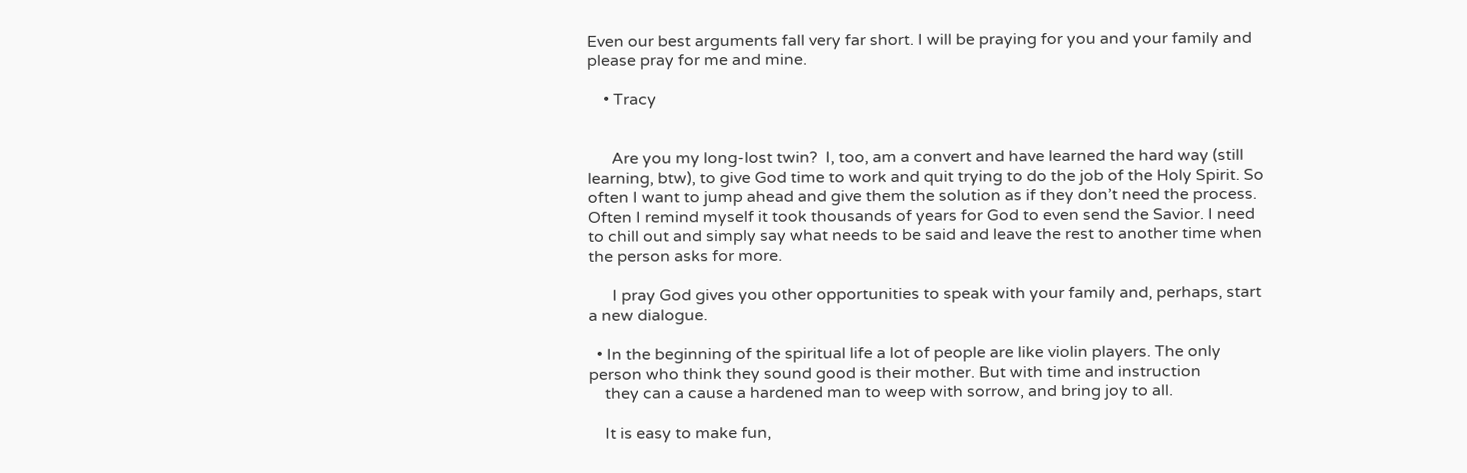Even our best arguments fall very far short. I will be praying for you and your family and please pray for me and mine.

    • Tracy


      Are you my long-lost twin?  I, too, am a convert and have learned the hard way (still learning, btw), to give God time to work and quit trying to do the job of the Holy Spirit. So often I want to jump ahead and give them the solution as if they don’t need the process. Often I remind myself it took thousands of years for God to even send the Savior. I need to chill out and simply say what needs to be said and leave the rest to another time when the person asks for more.

      I pray God gives you other opportunities to speak with your family and, perhaps, start a new dialogue.

  • In the beginning of the spiritual life a lot of people are like violin players. The only person who think they sound good is their mother. But with time and instruction
    they can a cause a hardened man to weep with sorrow, and bring joy to all.

    It is easy to make fun,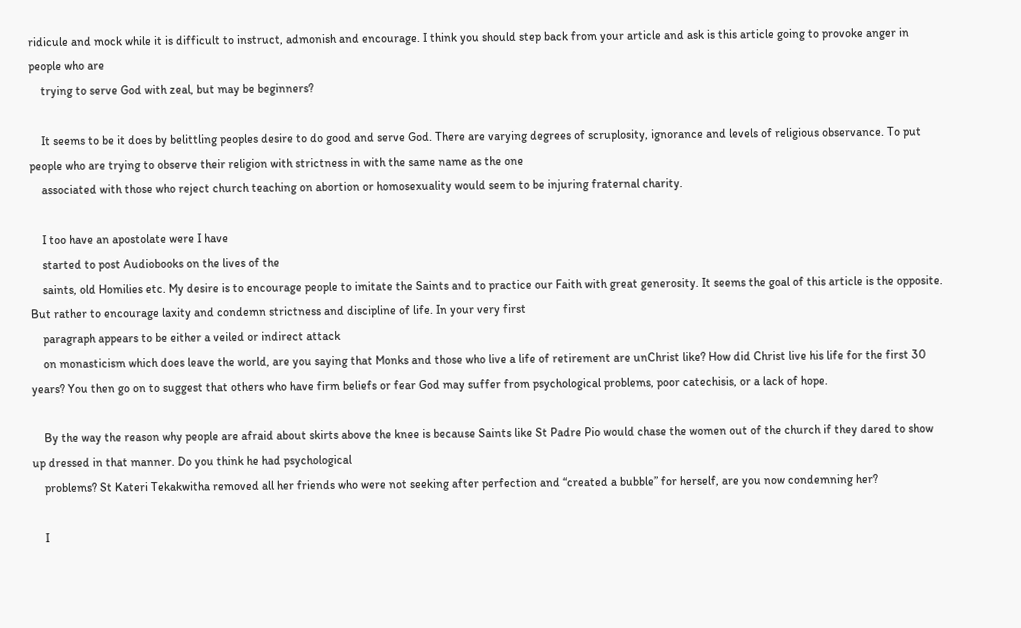ridicule and mock while it is difficult to instruct, admonish and encourage. I think you should step back from your article and ask is this article going to provoke anger in people who are
    trying to serve God with zeal, but may be beginners?

    It seems to be it does by belittling peoples desire to do good and serve God. There are varying degrees of scruplosity, ignorance and levels of religious observance. To put people who are trying to observe their religion with strictness in with the same name as the one
    associated with those who reject church teaching on abortion or homosexuality would seem to be injuring fraternal charity.

    I too have an apostolate were I have
    started to post Audiobooks on the lives of the
    saints, old Homilies etc. My desire is to encourage people to imitate the Saints and to practice our Faith with great generosity. It seems the goal of this article is the opposite. But rather to encourage laxity and condemn strictness and discipline of life. In your very first
    paragraph appears to be either a veiled or indirect attack
    on monasticism which does leave the world, are you saying that Monks and those who live a life of retirement are unChrist like? How did Christ live his life for the first 30 years? You then go on to suggest that others who have firm beliefs or fear God may suffer from psychological problems, poor catechisis, or a lack of hope.

    By the way the reason why people are afraid about skirts above the knee is because Saints like St Padre Pio would chase the women out of the church if they dared to show up dressed in that manner. Do you think he had psychological
    problems? St Kateri Tekakwitha removed all her friends who were not seeking after perfection and “created a bubble” for herself, are you now condemning her?

    I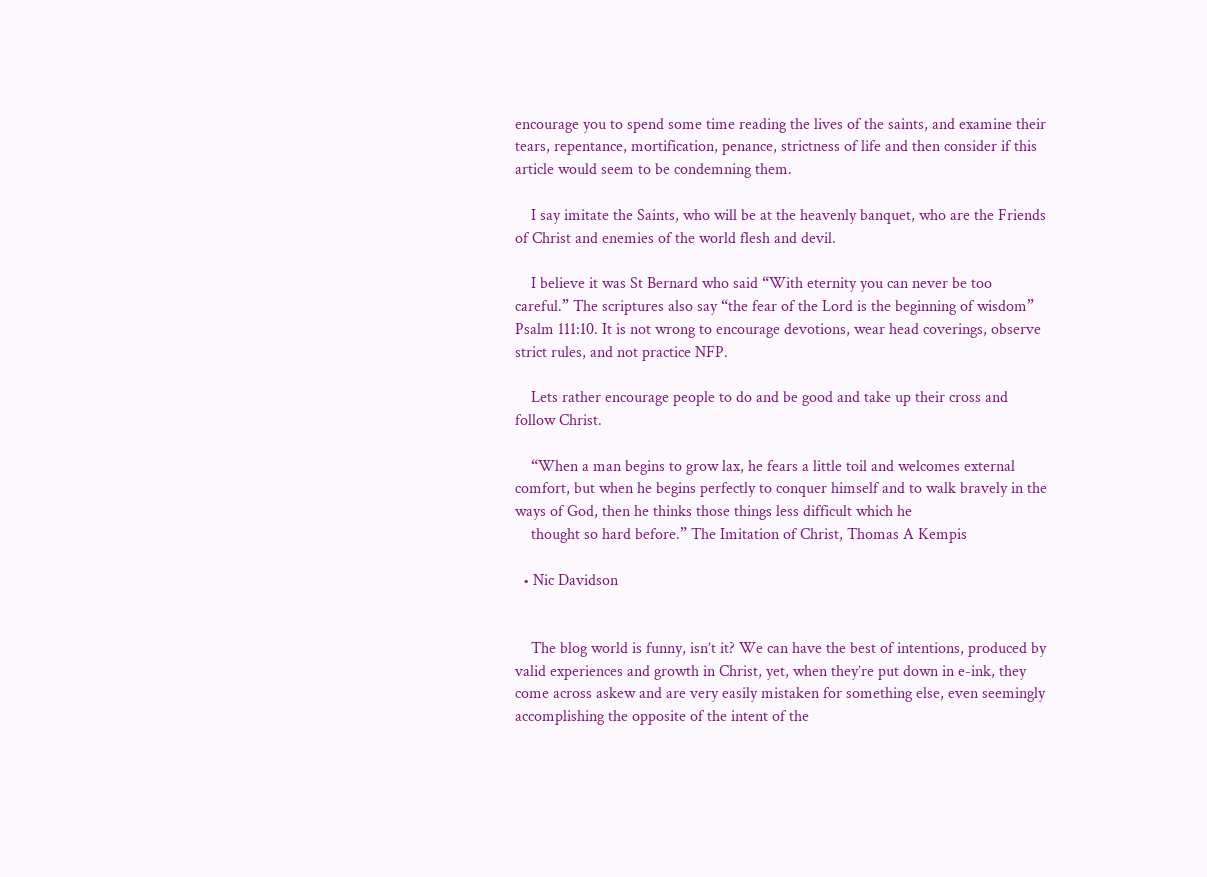encourage you to spend some time reading the lives of the saints, and examine their tears, repentance, mortification, penance, strictness of life and then consider if this article would seem to be condemning them.

    I say imitate the Saints, who will be at the heavenly banquet, who are the Friends of Christ and enemies of the world flesh and devil.

    I believe it was St Bernard who said “With eternity you can never be too careful.” The scriptures also say “the fear of the Lord is the beginning of wisdom” Psalm 111:10. It is not wrong to encourage devotions, wear head coverings, observe strict rules, and not practice NFP.

    Lets rather encourage people to do and be good and take up their cross and follow Christ.

    “When a man begins to grow lax, he fears a little toil and welcomes external comfort, but when he begins perfectly to conquer himself and to walk bravely in the ways of God, then he thinks those things less difficult which he
    thought so hard before.” The Imitation of Christ, Thomas A Kempis

  • Nic Davidson


    The blog world is funny, isn’t it? We can have the best of intentions, produced by valid experiences and growth in Christ, yet, when they’re put down in e-ink, they come across askew and are very easily mistaken for something else, even seemingly accomplishing the opposite of the intent of the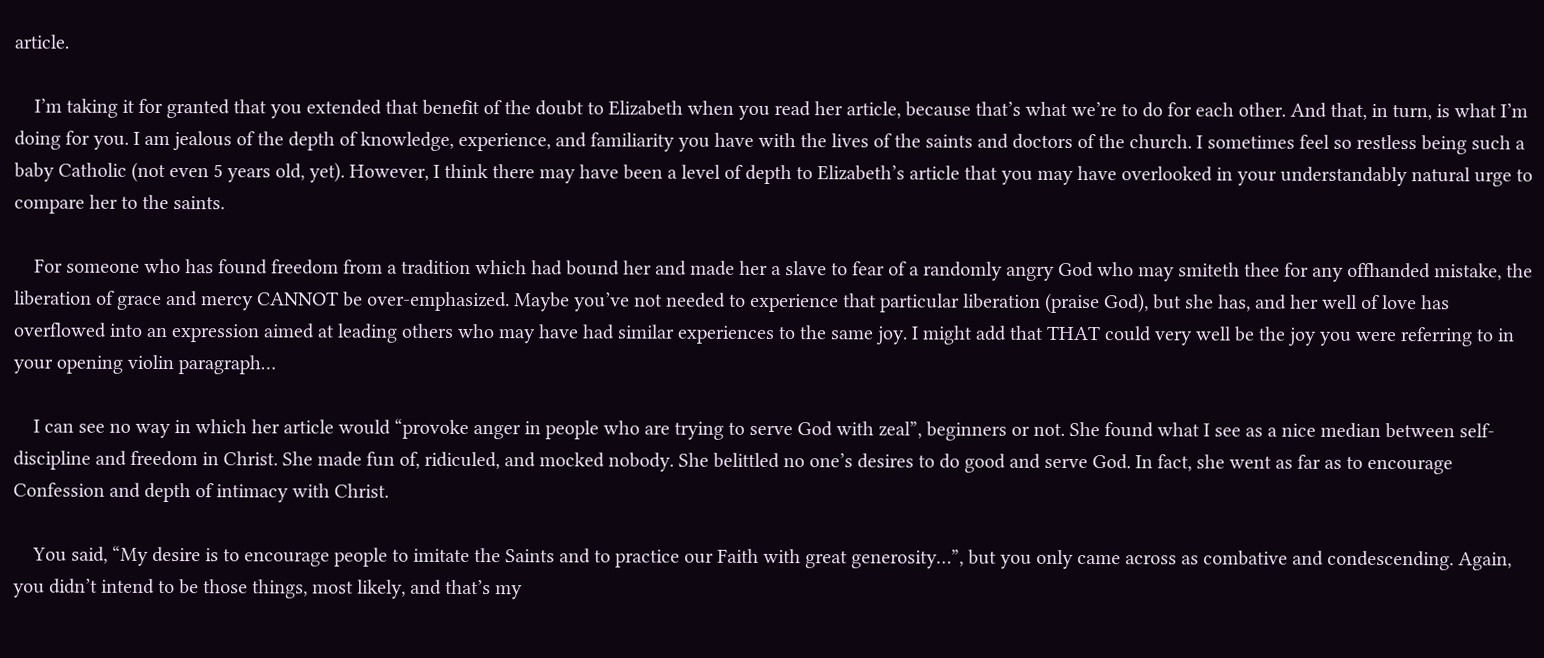article.

    I’m taking it for granted that you extended that benefit of the doubt to Elizabeth when you read her article, because that’s what we’re to do for each other. And that, in turn, is what I’m doing for you. I am jealous of the depth of knowledge, experience, and familiarity you have with the lives of the saints and doctors of the church. I sometimes feel so restless being such a baby Catholic (not even 5 years old, yet). However, I think there may have been a level of depth to Elizabeth’s article that you may have overlooked in your understandably natural urge to compare her to the saints.

    For someone who has found freedom from a tradition which had bound her and made her a slave to fear of a randomly angry God who may smiteth thee for any offhanded mistake, the liberation of grace and mercy CANNOT be over-emphasized. Maybe you’ve not needed to experience that particular liberation (praise God), but she has, and her well of love has overflowed into an expression aimed at leading others who may have had similar experiences to the same joy. I might add that THAT could very well be the joy you were referring to in your opening violin paragraph…

    I can see no way in which her article would “provoke anger in people who are trying to serve God with zeal”, beginners or not. She found what I see as a nice median between self-discipline and freedom in Christ. She made fun of, ridiculed, and mocked nobody. She belittled no one’s desires to do good and serve God. In fact, she went as far as to encourage Confession and depth of intimacy with Christ.

    You said, “My desire is to encourage people to imitate the Saints and to practice our Faith with great generosity…”, but you only came across as combative and condescending. Again, you didn’t intend to be those things, most likely, and that’s my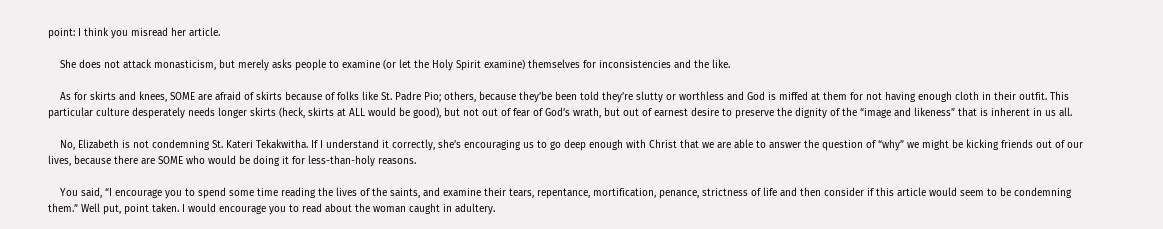point: I think you misread her article.

    She does not attack monasticism, but merely asks people to examine (or let the Holy Spirit examine) themselves for inconsistencies and the like.

    As for skirts and knees, SOME are afraid of skirts because of folks like St. Padre Pio; others, because they’be been told they’re slutty or worthless and God is miffed at them for not having enough cloth in their outfit. This particular culture desperately needs longer skirts (heck, skirts at ALL would be good), but not out of fear of God’s wrath, but out of earnest desire to preserve the dignity of the “image and likeness” that is inherent in us all.

    No, Elizabeth is not condemning St. Kateri Tekakwitha. If I understand it correctly, she’s encouraging us to go deep enough with Christ that we are able to answer the question of “why” we might be kicking friends out of our lives, because there are SOME who would be doing it for less-than-holy reasons.

    You said, “I encourage you to spend some time reading the lives of the saints, and examine their tears, repentance, mortification, penance, strictness of life and then consider if this article would seem to be condemning them.” Well put, point taken. I would encourage you to read about the woman caught in adultery.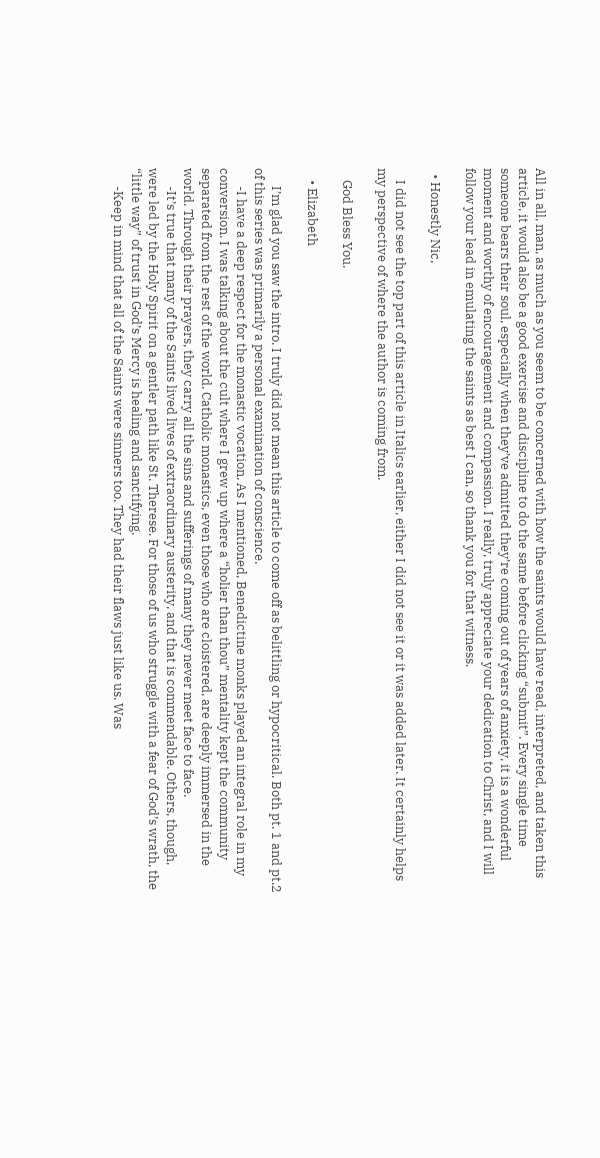All in all, man, as much as you seem to be concerned with how the saints would have read, interpreted, and taken this article, it would also be a good exercise and discipline to do the same before clicking “submit”. Every single time someone bears their soul, especially when they’ve admitted they’re coming out of years of anxiety, it is a wonderful moment and worthy of encouragement and compassion. I really, truly appreciate your dedication to Christ, and I will follow your lead in emulating the saints as best I can, so thank you for that witness.

  • Honestly Nic,

    I did not see the top part of this article in Italics earlier, either I did not see it or it was added later. It certainly helps my perspective of where the author is coming from.

    God Bless You.

    • Elizabeth

      I’m glad you saw the intro. I truly did not mean this article to come off as belittling or hypocritical. Both pt. 1 and pt.2 of this series was primarily a personal examination of conscience.
      -I have a deep respect for the monastic vocation. As I mentioned, Benedictine monks played an integral role in my conversion. I was talking about the cult where I grew up where a “holier than thou” mentality kept the community separated from the rest of the world. Catholic monastics, even those who are cloistered, are deeply immersed in the world. Through their prayers, they carry all the sins and sufferings of many they never meet face to face.
      -It’s true that many of the Saints lived lives of extraordinary austerity, and that is commendable. Others, though, were led by the Holy Spirit on a gentler path like St. Therese. For those of us who struggle with a fear of God’s wrath, the “little way” of trust in God’s Mercy is healing and sanctifying.
      -Keep in mind that all of the Saints were sinners too. They had their flaws just like us. Was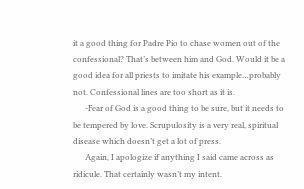it a good thing for Padre Pio to chase women out of the confessional? That’s between him and God. Would it be a good idea for all priests to imitate his example…probably not. Confessional lines are too short as it is.
      -Fear of God is a good thing to be sure, but it needs to be tempered by love. Scrupulosity is a very real, spiritual disease which doesn’t get a lot of press.
      Again, I apologize if anything I said came across as ridicule. That certainly wasn’t my intent.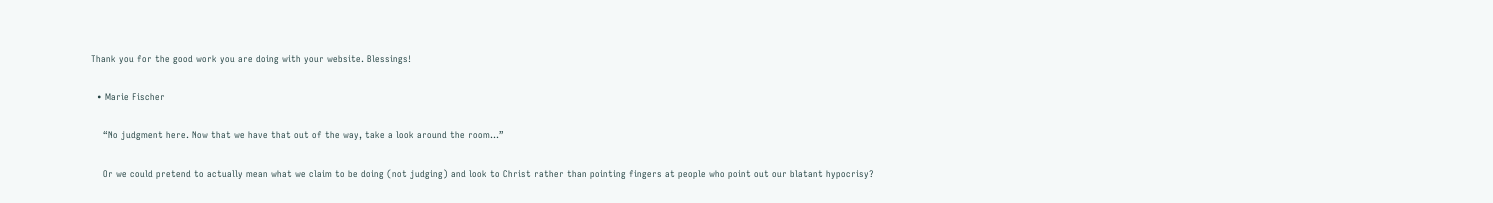Thank you for the good work you are doing with your website. Blessings!

  • Marie Fischer

    “No judgment here. Now that we have that out of the way, take a look around the room…”

    Or we could pretend to actually mean what we claim to be doing (not judging) and look to Christ rather than pointing fingers at people who point out our blatant hypocrisy?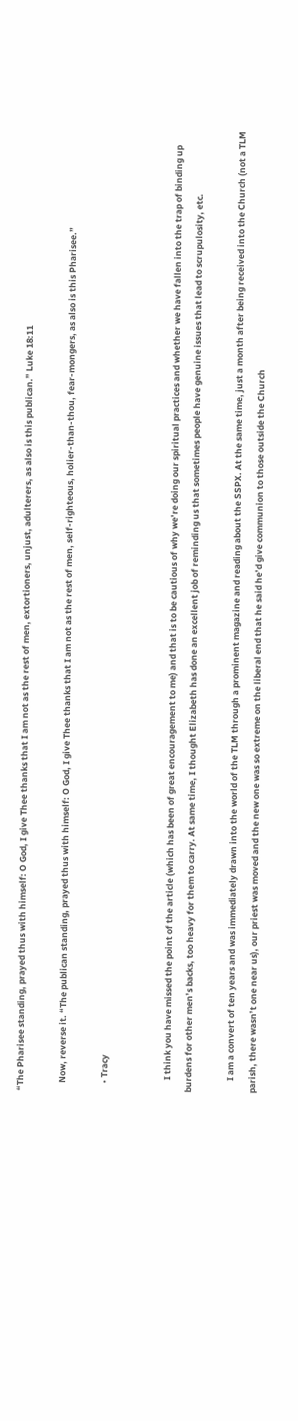“The Pharisee standing, prayed thus with himself: O God, I give Thee thanks that I am not as the rest of men, extortioners, unjust, adulterers, as also is this publican.” Luke 18:11

    Now, reverse it. “The publican standing, prayed thus with himself: O God, I give Thee thanks that I am not as the rest of men, self-righteous, holier-than-thou, fear-mongers, as also is this Pharisee.”

    • Tracy


      I think you have missed the point of the article (which has been of great encouragement to me) and that is to be cautious of why we’re doing our spiritual practices and whether we have fallen into the trap of binding up burdens for other men’s backs, too heavy for them to carry. At same time, I thought Elizabeth has done an excellent job of reminding us that sometimes people have genuine issues that lead to scrupulosity, etc.

      I am a convert of ten years and was immediately drawn into the world of the TLM through a prominent magazine and reading about the SSPX. At the same time, just a month after being received into the Church (not a TLM parish, there wasn’t one near us), our priest was moved and the new one was so extreme on the liberal end that he said he’d give communion to those outside the Church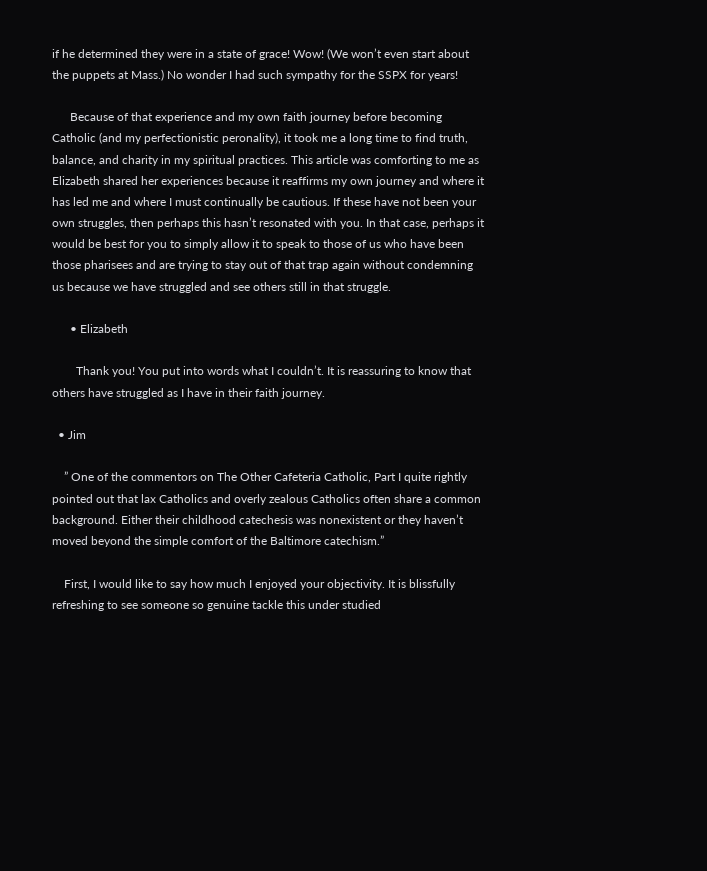if he determined they were in a state of grace! Wow! (We won’t even start about the puppets at Mass.) No wonder I had such sympathy for the SSPX for years!

      Because of that experience and my own faith journey before becoming Catholic (and my perfectionistic peronality), it took me a long time to find truth, balance, and charity in my spiritual practices. This article was comforting to me as Elizabeth shared her experiences because it reaffirms my own journey and where it has led me and where I must continually be cautious. If these have not been your own struggles, then perhaps this hasn’t resonated with you. In that case, perhaps it would be best for you to simply allow it to speak to those of us who have been those pharisees and are trying to stay out of that trap again without condemning us because we have struggled and see others still in that struggle.

      • Elizabeth

        Thank you! You put into words what I couldn’t. It is reassuring to know that others have struggled as I have in their faith journey.

  • Jim

    ” One of the commentors on The Other Cafeteria Catholic, Part I quite rightly pointed out that lax Catholics and overly zealous Catholics often share a common background. Either their childhood catechesis was nonexistent or they haven’t moved beyond the simple comfort of the Baltimore catechism.”

    First, I would like to say how much I enjoyed your objectivity. It is blissfully refreshing to see someone so genuine tackle this under studied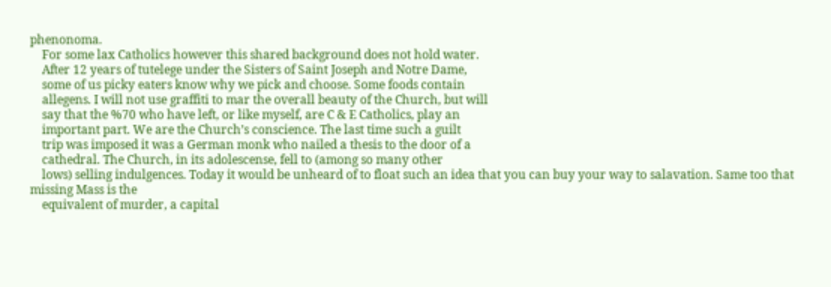phenonoma.
    For some lax Catholics however this shared background does not hold water.
    After 12 years of tutelege under the Sisters of Saint Joseph and Notre Dame,
    some of us picky eaters know why we pick and choose. Some foods contain
    allegens. I will not use graffiti to mar the overall beauty of the Church, but will
    say that the %70 who have left, or like myself, are C & E Catholics, play an
    important part. We are the Church’s conscience. The last time such a guilt
    trip was imposed it was a German monk who nailed a thesis to the door of a
    cathedral. The Church, in its adolescense, fell to (among so many other
    lows) selling indulgences. Today it would be unheard of to float such an idea that you can buy your way to salavation. Same too that missing Mass is the
    equivalent of murder, a capital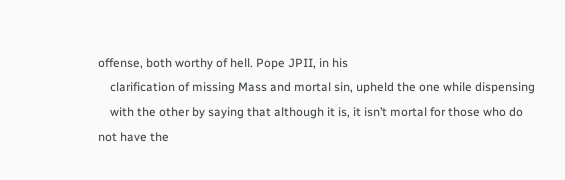offense, both worthy of hell. Pope JPII, in his
    clarification of missing Mass and mortal sin, upheld the one while dispensing
    with the other by saying that although it is, it isn’t mortal for those who do not have the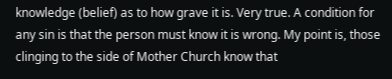knowledge (belief) as to how grave it is. Very true. A condition for any sin is that the person must know it is wrong. My point is, those clinging to the side of Mother Church know that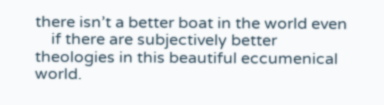there isn’t a better boat in the world even
    if there are subjectively better theologies in this beautiful eccumenical world.